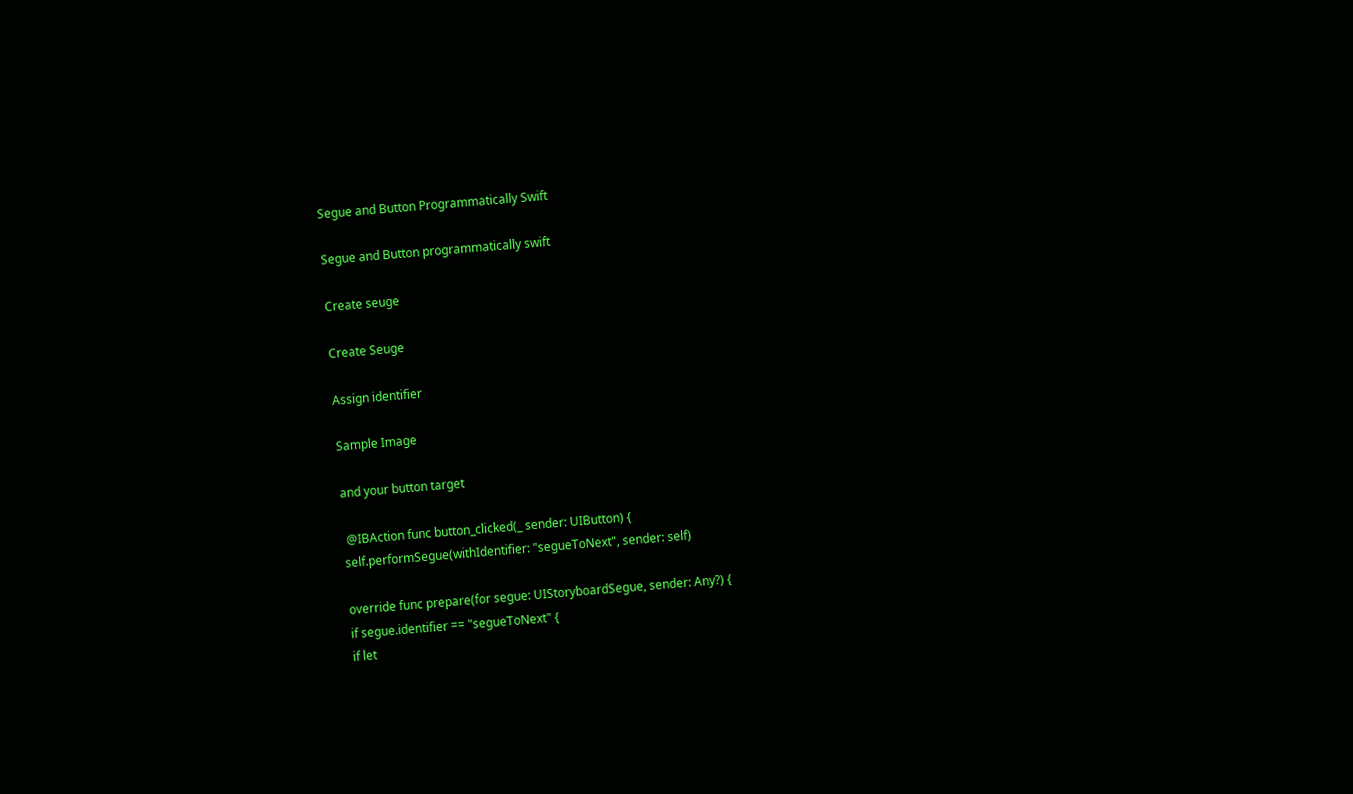Segue and Button Programmatically Swift

Segue and Button programmatically swift

Create seuge

Create Seuge

Assign identifier

Sample Image

and your button target

 @IBAction func button_clicked(_ sender: UIButton) {
self.performSegue(withIdentifier: "segueToNext", sender: self)

override func prepare(for segue: UIStoryboardSegue, sender: Any?) {
if segue.identifier == "segueToNext" {
if let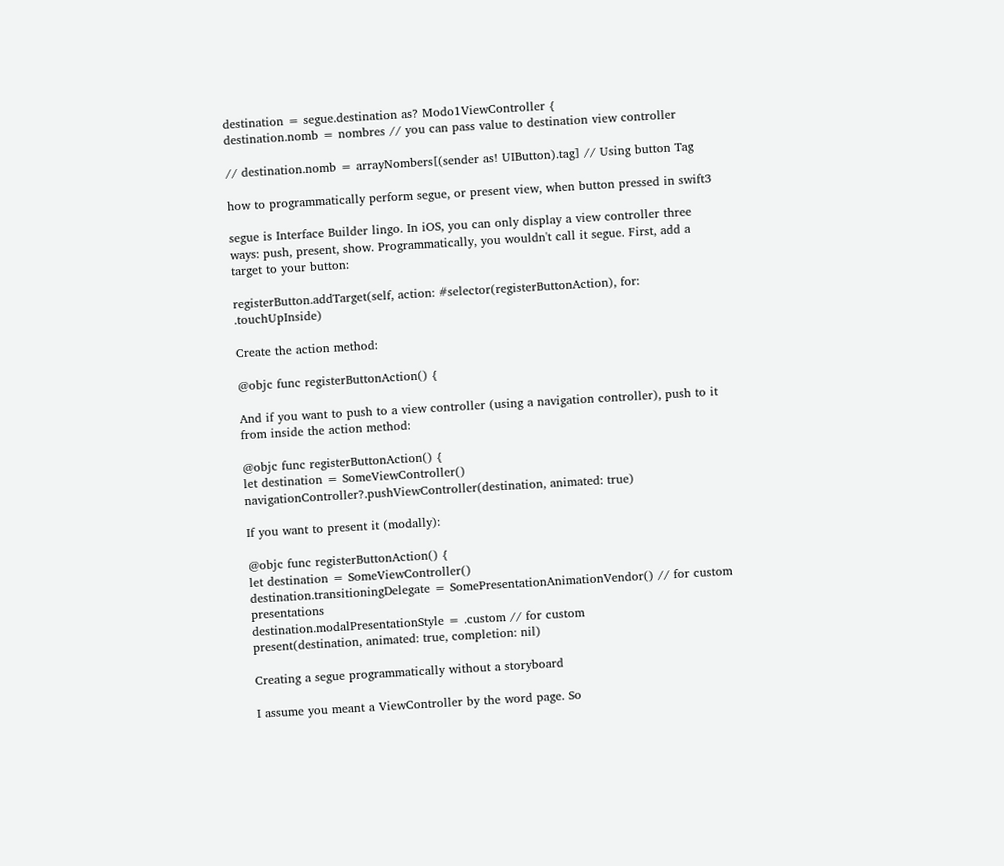destination = segue.destination as? Modo1ViewController {
destination.nomb = nombres // you can pass value to destination view controller

// destination.nomb = arrayNombers[(sender as! UIButton).tag] // Using button Tag

how to programmatically perform segue, or present view, when button pressed in swift3

segue is Interface Builder lingo. In iOS, you can only display a view controller three ways: push, present, show. Programmatically, you wouldn't call it segue. First, add a target to your button:

registerButton.addTarget(self, action: #selector(registerButtonAction), for: .touchUpInside)

Create the action method:

@objc func registerButtonAction() {

And if you want to push to a view controller (using a navigation controller), push to it from inside the action method:

@objc func registerButtonAction() {
let destination = SomeViewController()
navigationController?.pushViewController(destination, animated: true)

If you want to present it (modally):

@objc func registerButtonAction() {
let destination = SomeViewController()
destination.transitioningDelegate = SomePresentationAnimationVendor() // for custom presentations
destination.modalPresentationStyle = .custom // for custom
present(destination, animated: true, completion: nil)

Creating a segue programmatically without a storyboard

I assume you meant a ViewController by the word page. So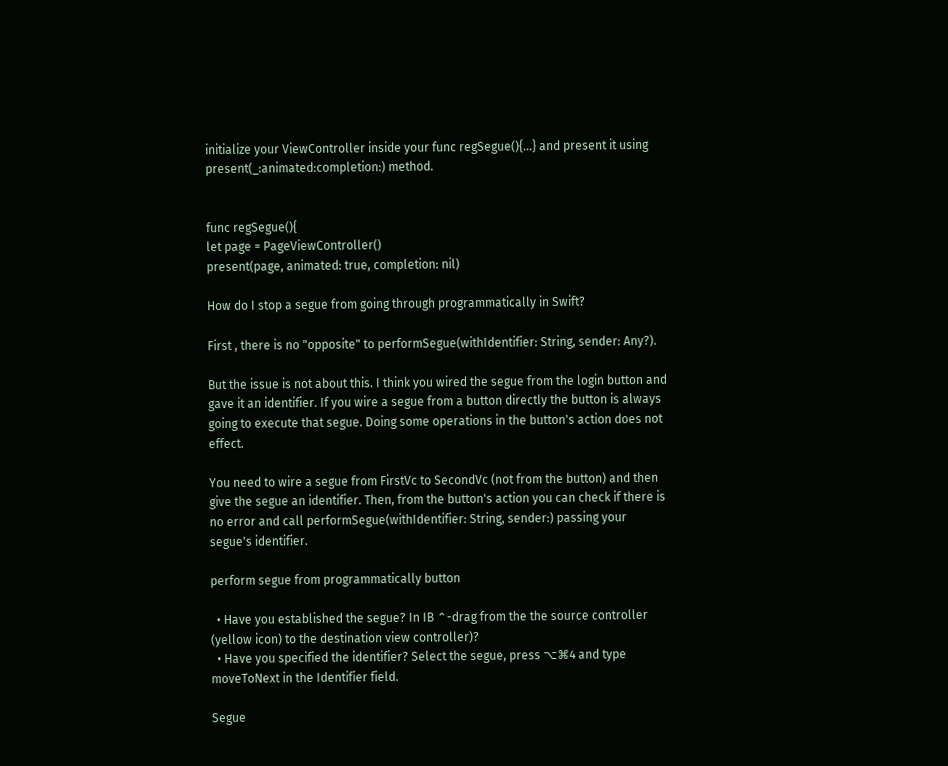initialize your ViewController inside your func regSegue(){...} and present it using present(_:animated:completion:) method.


func regSegue(){
let page = PageViewController()
present(page, animated: true, completion: nil)

How do I stop a segue from going through programmatically in Swift?

First , there is no "opposite" to performSegue(withIdentifier: String, sender: Any?).

But the issue is not about this. I think you wired the segue from the login button and gave it an identifier. If you wire a segue from a button directly the button is always going to execute that segue. Doing some operations in the button's action does not effect.

You need to wire a segue from FirstVc to SecondVc (not from the button) and then give the segue an identifier. Then, from the button's action you can check if there is no error and call performSegue(withIdentifier: String, sender:) passing your segue's identifier.

perform segue from programmatically button

  • Have you established the segue? In IB ⌃-drag from the the source controller (yellow icon) to the destination view controller)?
  • Have you specified the identifier? Select the segue, press ⌥⌘4 and type moveToNext in the Identifier field.

Segue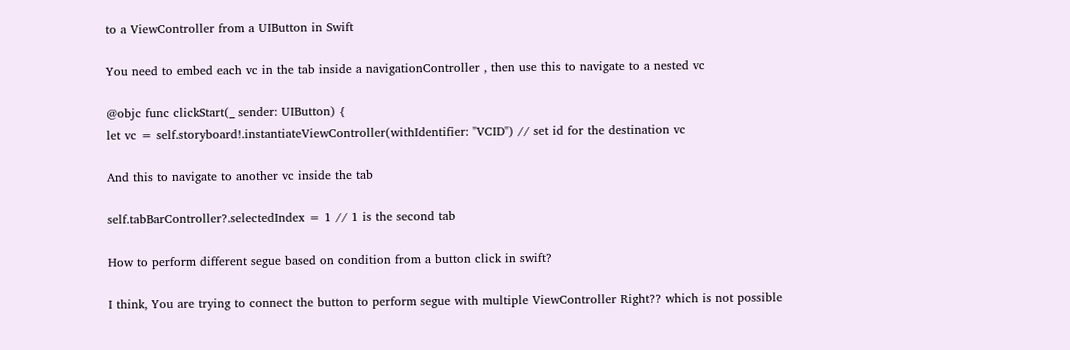to a ViewController from a UIButton in Swift

You need to embed each vc in the tab inside a navigationController , then use this to navigate to a nested vc

@objc func clickStart(_ sender: UIButton) {
let vc = self.storyboard!.instantiateViewController(withIdentifier: "VCID") // set id for the destination vc

And this to navigate to another vc inside the tab

self.tabBarController?.selectedIndex = 1 // 1 is the second tab

How to perform different segue based on condition from a button click in swift?

I think, You are trying to connect the button to perform segue with multiple ViewController Right?? which is not possible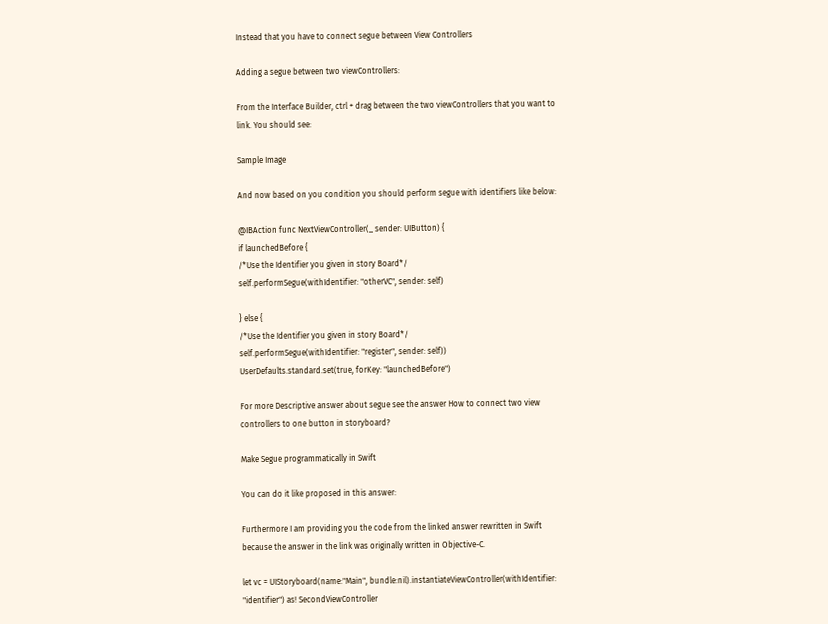Instead that you have to connect segue between View Controllers

Adding a segue between two viewControllers:

From the Interface Builder, ctrl + drag between the two viewControllers that you want to link. You should see:

Sample Image

And now based on you condition you should perform segue with identifiers like below:

@IBAction func NextViewController(_ sender: UIButton) {
if launchedBefore {
/*Use the Identifier you given in story Board*/
self.performSegue(withIdentifier: "otherVC", sender: self)

} else {
/*Use the Identifier you given in story Board*/
self.performSegue(withIdentifier: "register", sender: self))
UserDefaults.standard.set(true, forKey: "launchedBefore")

For more Descriptive answer about segue see the answer How to connect two view controllers to one button in storyboard?

Make Segue programmatically in Swift

You can do it like proposed in this answer:

Furthermore I am providing you the code from the linked answer rewritten in Swift because the answer in the link was originally written in Objective-C.

let vc = UIStoryboard(name:"Main", bundle:nil).instantiateViewController(withIdentifier: "identifier") as! SecondViewController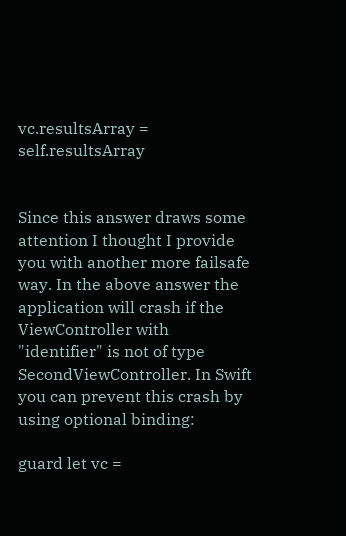vc.resultsArray = self.resultsArray


Since this answer draws some attention I thought I provide you with another more failsafe way. In the above answer the application will crash if the ViewController with "identifier" is not of type SecondViewController. In Swift you can prevent this crash by using optional binding:

guard let vc =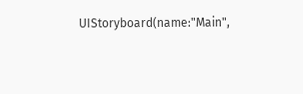UIStoryboard(name:"Main",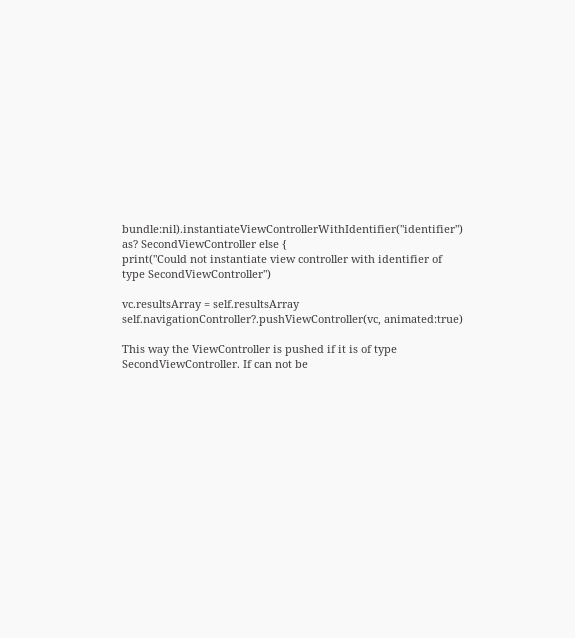bundle:nil).instantiateViewControllerWithIdentifier("identifier") as? SecondViewController else {
print("Could not instantiate view controller with identifier of type SecondViewController")

vc.resultsArray = self.resultsArray
self.navigationController?.pushViewController(vc, animated:true)

This way the ViewController is pushed if it is of type SecondViewController. If can not be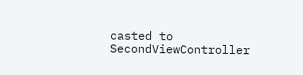casted to SecondViewController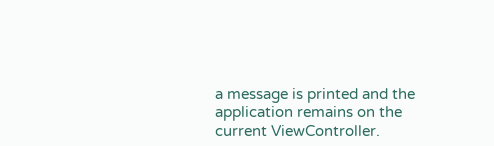a message is printed and the application remains on the current ViewController.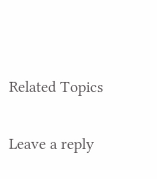Related Topics

Leave a reply